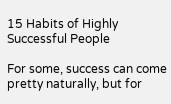15 Habits of Highly Successful People

For some, success can come pretty naturally, but for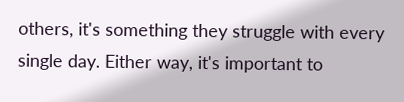others, it's something they struggle with every single day. Either way, it's important to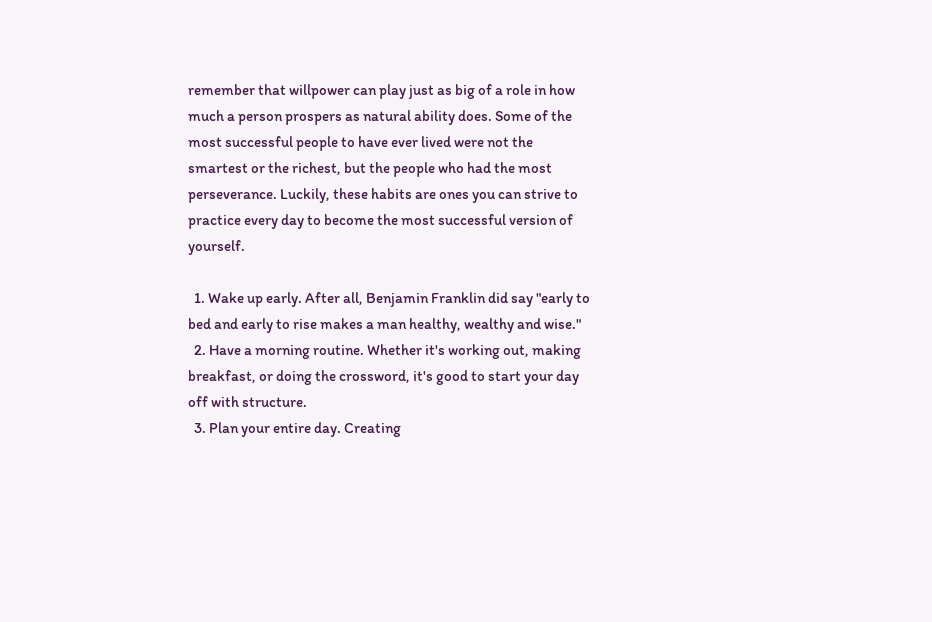remember that willpower can play just as big of a role in how much a person prospers as natural ability does. Some of the most successful people to have ever lived were not the smartest or the richest, but the people who had the most perseverance. Luckily, these habits are ones you can strive to practice every day to become the most successful version of yourself.

  1. Wake up early. After all, Benjamin Franklin did say "early to bed and early to rise makes a man healthy, wealthy and wise."
  2. Have a morning routine. Whether it's working out, making breakfast, or doing the crossword, it's good to start your day off with structure.
  3. Plan your entire day. Creating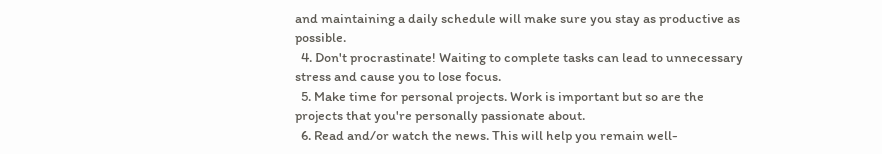and maintaining a daily schedule will make sure you stay as productive as possible.
  4. Don't procrastinate! Waiting to complete tasks can lead to unnecessary stress and cause you to lose focus.
  5. Make time for personal projects. Work is important but so are the projects that you're personally passionate about.
  6. Read and/or watch the news. This will help you remain well-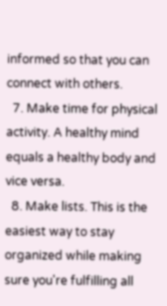informed so that you can connect with others.
  7. Make time for physical activity. A healthy mind equals a healthy body and vice versa.
  8. Make lists. This is the easiest way to stay organized while making sure you're fulfilling all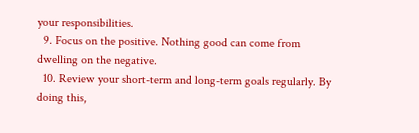your responsibilities.
  9. Focus on the positive. Nothing good can come from dwelling on the negative.
  10. Review your short-term and long-term goals regularly. By doing this,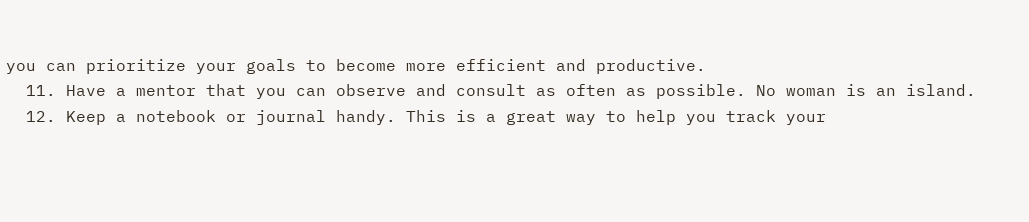you can prioritize your goals to become more efficient and productive.
  11. Have a mentor that you can observe and consult as often as possible. No woman is an island.
  12. Keep a notebook or journal handy. This is a great way to help you track your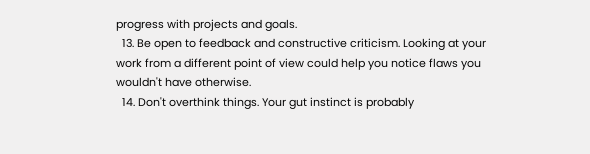progress with projects and goals.
  13. Be open to feedback and constructive criticism. Looking at your work from a different point of view could help you notice flaws you wouldn't have otherwise.
  14. Don't overthink things. Your gut instinct is probably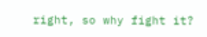right, so why fight it?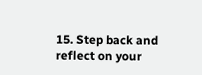15. Step back and reflect on your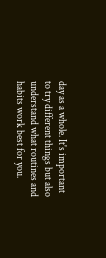day as a whole. It's important to try different things but also understand what routines and habits work best for you.